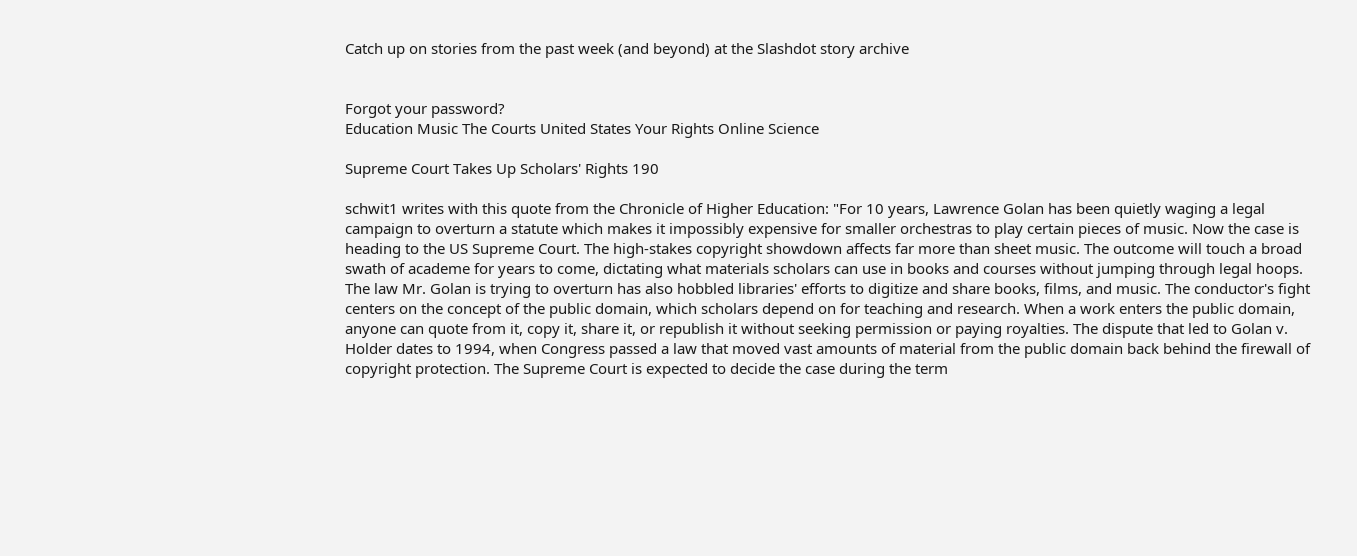Catch up on stories from the past week (and beyond) at the Slashdot story archive


Forgot your password?
Education Music The Courts United States Your Rights Online Science

Supreme Court Takes Up Scholars' Rights 190

schwit1 writes with this quote from the Chronicle of Higher Education: "For 10 years, Lawrence Golan has been quietly waging a legal campaign to overturn a statute which makes it impossibly expensive for smaller orchestras to play certain pieces of music. Now the case is heading to the US Supreme Court. The high-stakes copyright showdown affects far more than sheet music. The outcome will touch a broad swath of academe for years to come, dictating what materials scholars can use in books and courses without jumping through legal hoops. The law Mr. Golan is trying to overturn has also hobbled libraries' efforts to digitize and share books, films, and music. The conductor's fight centers on the concept of the public domain, which scholars depend on for teaching and research. When a work enters the public domain, anyone can quote from it, copy it, share it, or republish it without seeking permission or paying royalties. The dispute that led to Golan v. Holder dates to 1994, when Congress passed a law that moved vast amounts of material from the public domain back behind the firewall of copyright protection. The Supreme Court is expected to decide the case during the term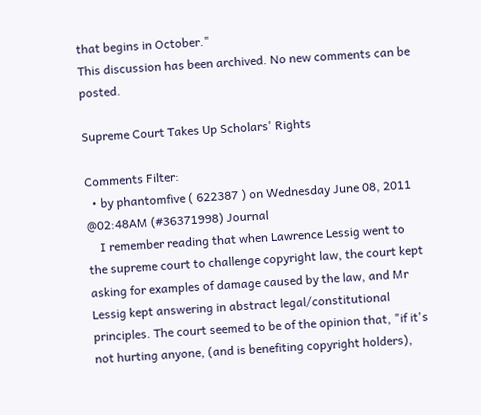that begins in October."
This discussion has been archived. No new comments can be posted.

Supreme Court Takes Up Scholars' Rights

Comments Filter:
  • by phantomfive ( 622387 ) on Wednesday June 08, 2011 @02:48AM (#36371998) Journal
    I remember reading that when Lawrence Lessig went to the supreme court to challenge copyright law, the court kept asking for examples of damage caused by the law, and Mr Lessig kept answering in abstract legal/constitutional principles. The court seemed to be of the opinion that, "if it's not hurting anyone, (and is benefiting copyright holders),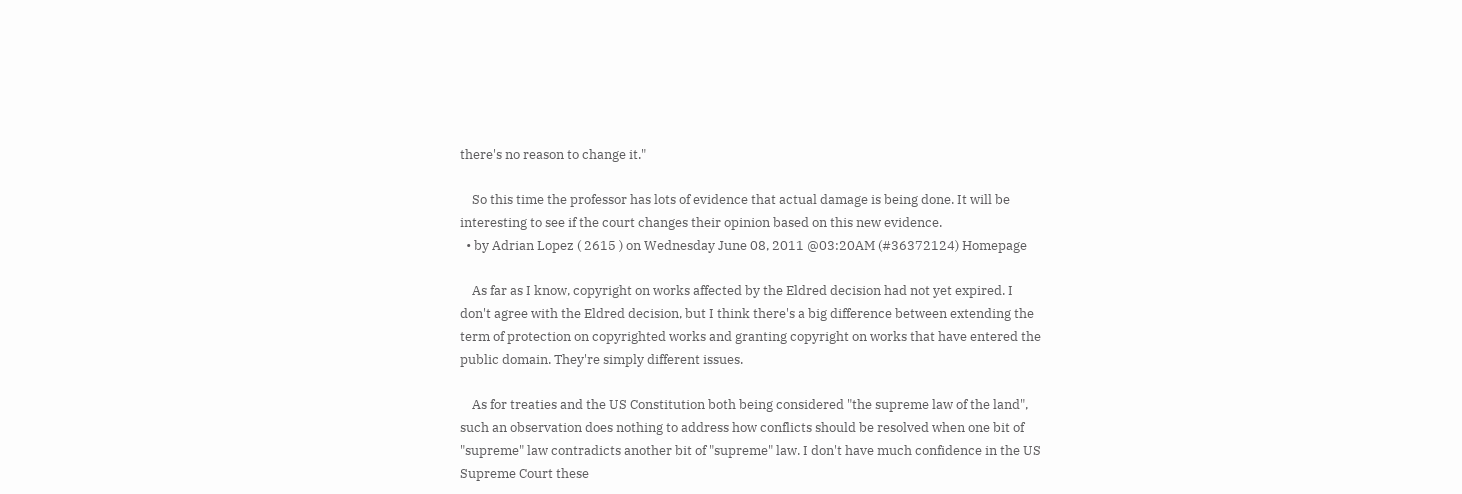there's no reason to change it."

    So this time the professor has lots of evidence that actual damage is being done. It will be interesting to see if the court changes their opinion based on this new evidence.
  • by Adrian Lopez ( 2615 ) on Wednesday June 08, 2011 @03:20AM (#36372124) Homepage

    As far as I know, copyright on works affected by the Eldred decision had not yet expired. I don't agree with the Eldred decision, but I think there's a big difference between extending the term of protection on copyrighted works and granting copyright on works that have entered the public domain. They're simply different issues.

    As for treaties and the US Constitution both being considered "the supreme law of the land", such an observation does nothing to address how conflicts should be resolved when one bit of "supreme" law contradicts another bit of "supreme" law. I don't have much confidence in the US Supreme Court these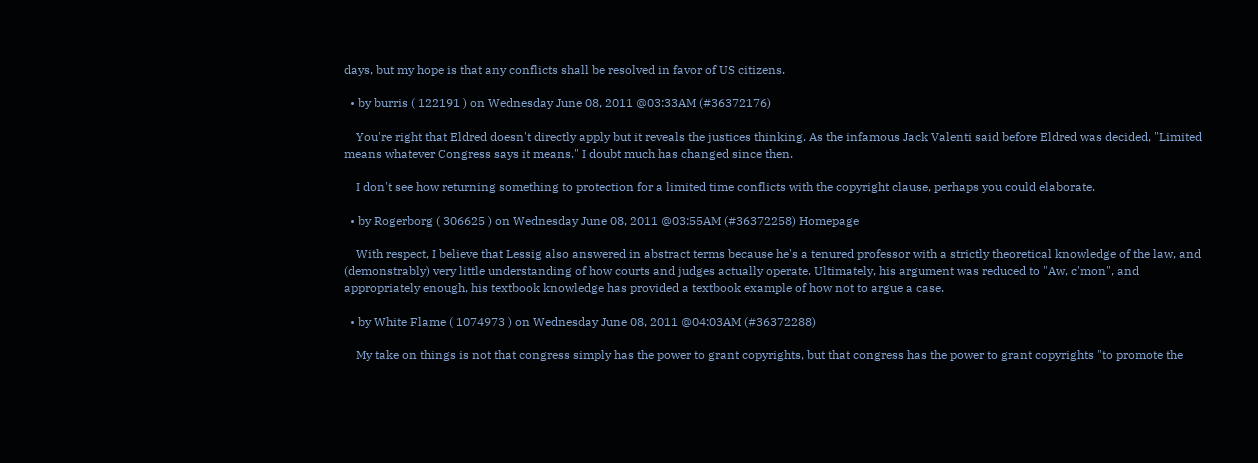days, but my hope is that any conflicts shall be resolved in favor of US citizens.

  • by burris ( 122191 ) on Wednesday June 08, 2011 @03:33AM (#36372176)

    You're right that Eldred doesn't directly apply but it reveals the justices thinking. As the infamous Jack Valenti said before Eldred was decided, "Limited means whatever Congress says it means." I doubt much has changed since then.

    I don't see how returning something to protection for a limited time conflicts with the copyright clause, perhaps you could elaborate.

  • by Rogerborg ( 306625 ) on Wednesday June 08, 2011 @03:55AM (#36372258) Homepage

    With respect, I believe that Lessig also answered in abstract terms because he's a tenured professor with a strictly theoretical knowledge of the law, and (demonstrably) very little understanding of how courts and judges actually operate. Ultimately, his argument was reduced to "Aw, c'mon", and appropriately enough, his textbook knowledge has provided a textbook example of how not to argue a case.

  • by White Flame ( 1074973 ) on Wednesday June 08, 2011 @04:03AM (#36372288)

    My take on things is not that congress simply has the power to grant copyrights, but that congress has the power to grant copyrights "to promote the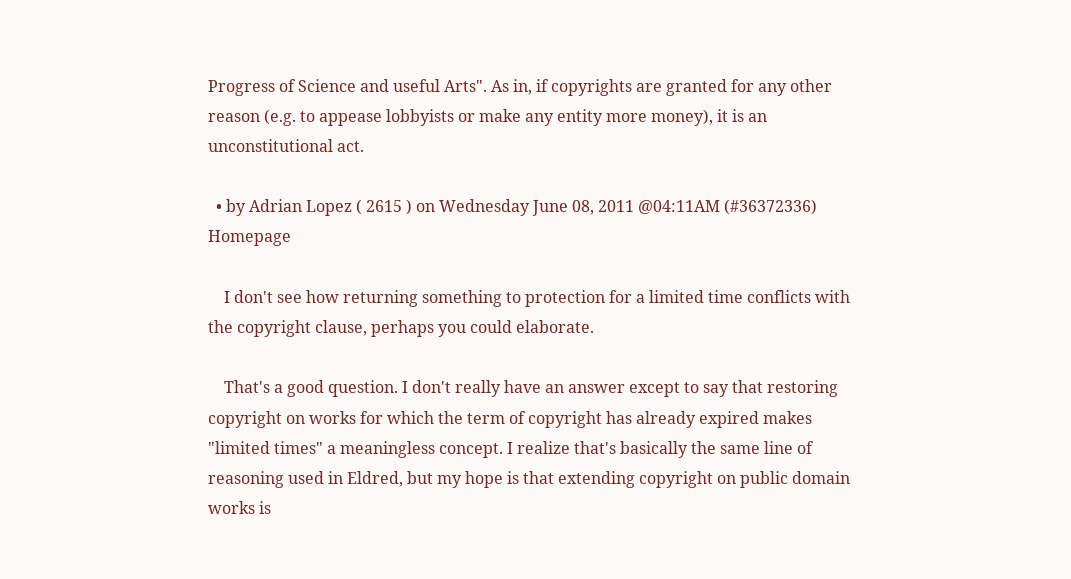Progress of Science and useful Arts". As in, if copyrights are granted for any other reason (e.g. to appease lobbyists or make any entity more money), it is an unconstitutional act.

  • by Adrian Lopez ( 2615 ) on Wednesday June 08, 2011 @04:11AM (#36372336) Homepage

    I don't see how returning something to protection for a limited time conflicts with the copyright clause, perhaps you could elaborate.

    That's a good question. I don't really have an answer except to say that restoring copyright on works for which the term of copyright has already expired makes "limited times" a meaningless concept. I realize that's basically the same line of reasoning used in Eldred, but my hope is that extending copyright on public domain works is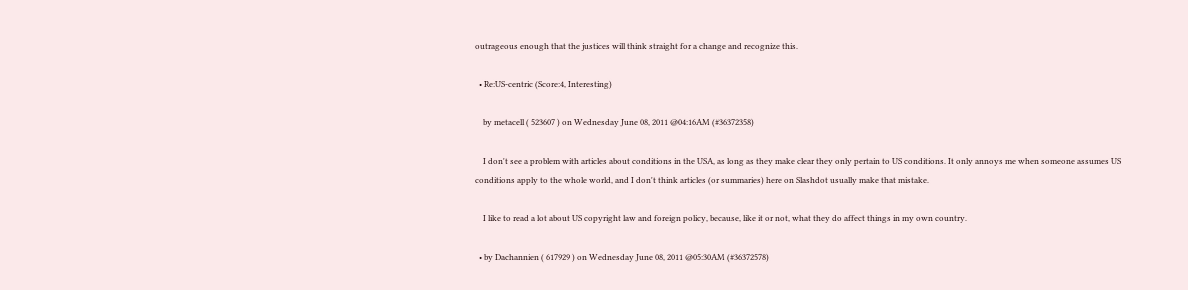outrageous enough that the justices will think straight for a change and recognize this.

  • Re:US-centric (Score:4, Interesting)

    by metacell ( 523607 ) on Wednesday June 08, 2011 @04:16AM (#36372358)

    I don't see a problem with articles about conditions in the USA, as long as they make clear they only pertain to US conditions. It only annoys me when someone assumes US conditions apply to the whole world, and I don't think articles (or summaries) here on Slashdot usually make that mistake.

    I like to read a lot about US copyright law and foreign policy, because, like it or not, what they do affect things in my own country.

  • by Dachannien ( 617929 ) on Wednesday June 08, 2011 @05:30AM (#36372578)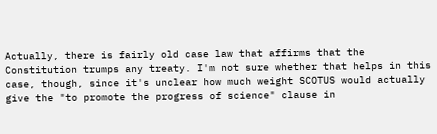Actually, there is fairly old case law that affirms that the Constitution trumps any treaty. I'm not sure whether that helps in this case, though, since it's unclear how much weight SCOTUS would actually give the "to promote the progress of science" clause in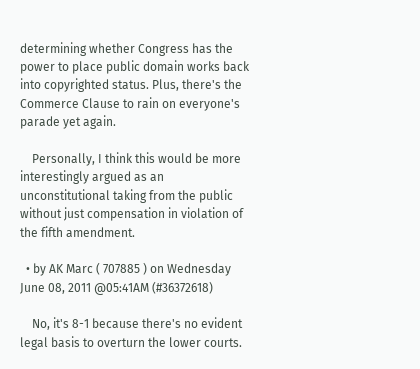determining whether Congress has the power to place public domain works back into copyrighted status. Plus, there's the Commerce Clause to rain on everyone's parade yet again.

    Personally, I think this would be more interestingly argued as an unconstitutional taking from the public without just compensation in violation of the fifth amendment.

  • by AK Marc ( 707885 ) on Wednesday June 08, 2011 @05:41AM (#36372618)

    No, it's 8-1 because there's no evident legal basis to overturn the lower courts.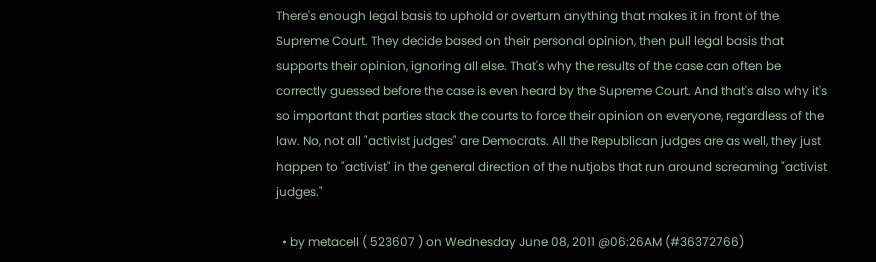There's enough legal basis to uphold or overturn anything that makes it in front of the Supreme Court. They decide based on their personal opinion, then pull legal basis that supports their opinion, ignoring all else. That's why the results of the case can often be correctly guessed before the case is even heard by the Supreme Court. And that's also why it's so important that parties stack the courts to force their opinion on everyone, regardless of the law. No, not all "activist judges" are Democrats. All the Republican judges are as well, they just happen to "activist" in the general direction of the nutjobs that run around screaming "activist judges."

  • by metacell ( 523607 ) on Wednesday June 08, 2011 @06:26AM (#36372766)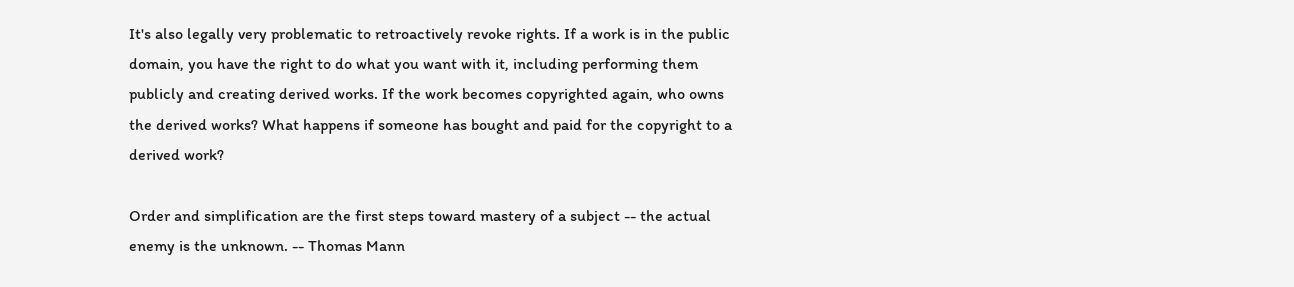It's also legally very problematic to retroactively revoke rights. If a work is in the public domain, you have the right to do what you want with it, including performing them publicly and creating derived works. If the work becomes copyrighted again, who owns the derived works? What happens if someone has bought and paid for the copyright to a derived work?

Order and simplification are the first steps toward mastery of a subject -- the actual enemy is the unknown. -- Thomas Mann